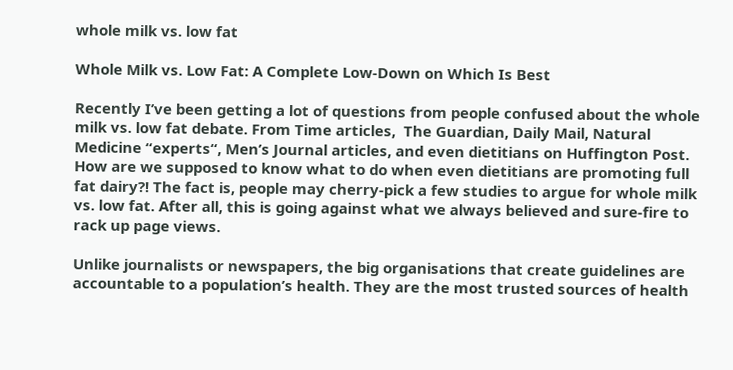whole milk vs. low fat

Whole Milk vs. Low Fat: A Complete Low-Down on Which Is Best

Recently I’ve been getting a lot of questions from people confused about the whole milk vs. low fat debate. From Time articles,  The Guardian, Daily Mail, Natural Medicine “experts“, Men’s Journal articles, and even dietitians on Huffington Post. How are we supposed to know what to do when even dietitians are promoting full fat dairy?! The fact is, people may cherry-pick a few studies to argue for whole milk vs. low fat. After all, this is going against what we always believed and sure-fire to rack up page views.

Unlike journalists or newspapers, the big organisations that create guidelines are accountable to a population’s health. They are the most trusted sources of health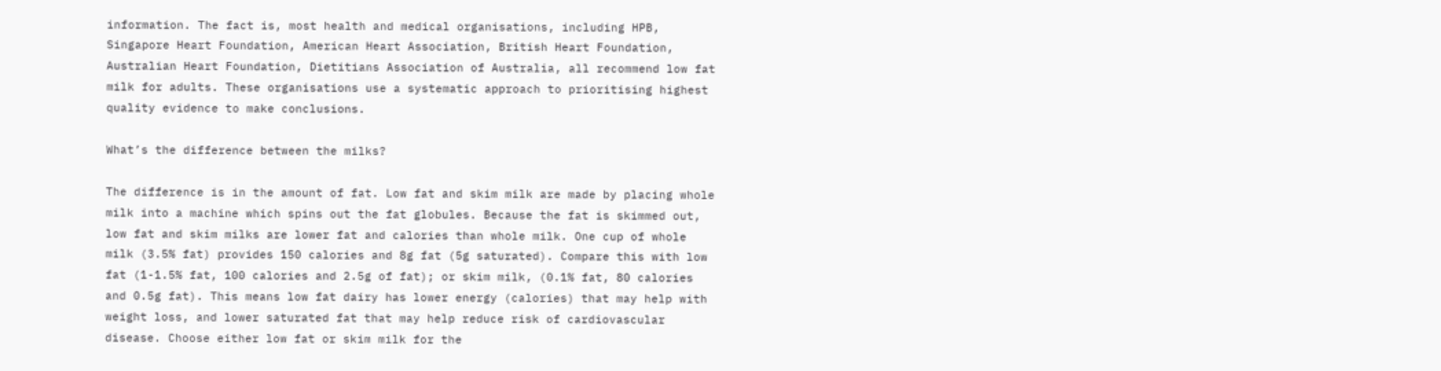information. The fact is, most health and medical organisations, including HPB, Singapore Heart Foundation, American Heart Association, British Heart Foundation, Australian Heart Foundation, Dietitians Association of Australia, all recommend low fat milk for adults. These organisations use a systematic approach to prioritising highest quality evidence to make conclusions.

What’s the difference between the milks?

The difference is in the amount of fat. Low fat and skim milk are made by placing whole milk into a machine which spins out the fat globules. Because the fat is skimmed out, low fat and skim milks are lower fat and calories than whole milk. One cup of whole milk (3.5% fat) provides 150 calories and 8g fat (5g saturated). Compare this with low fat (1-1.5% fat, 100 calories and 2.5g of fat); or skim milk, (0.1% fat, 80 calories and 0.5g fat). This means low fat dairy has lower energy (calories) that may help with weight loss, and lower saturated fat that may help reduce risk of cardiovascular disease. Choose either low fat or skim milk for the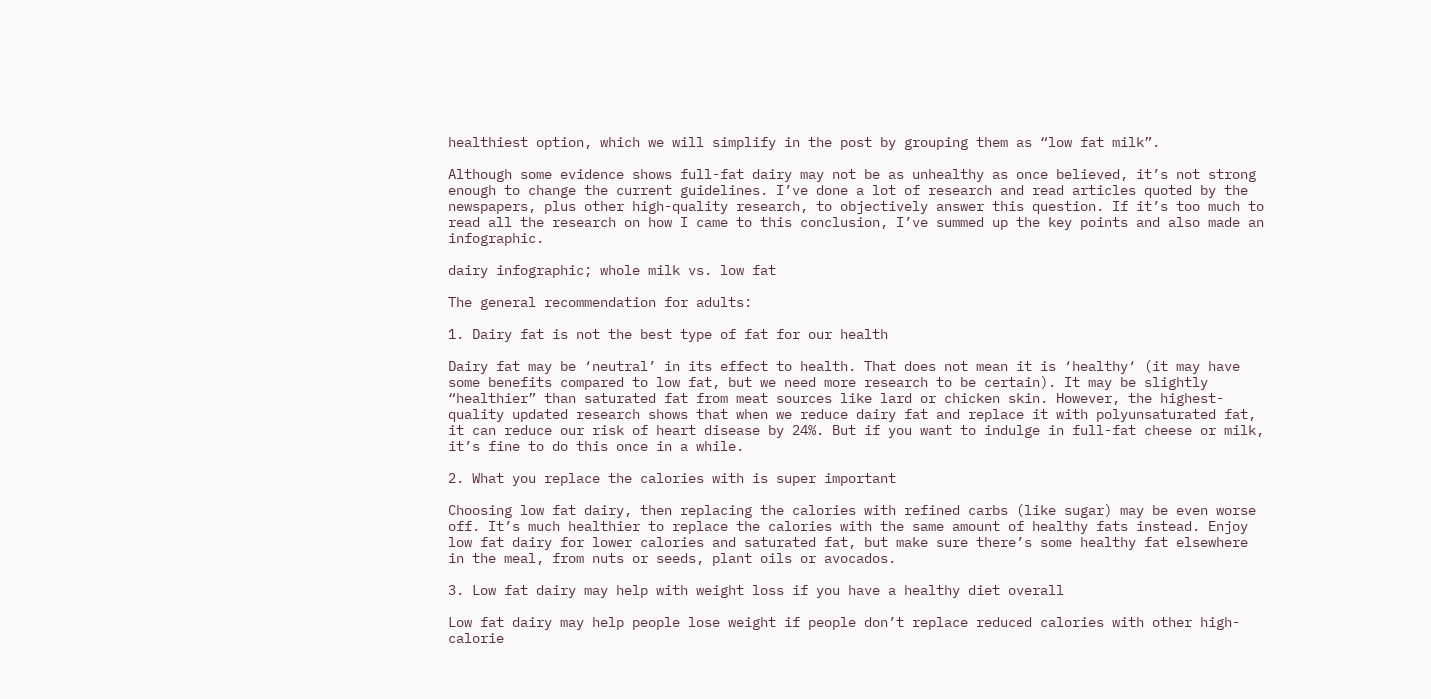healthiest option, which we will simplify in the post by grouping them as “low fat milk”.

Although some evidence shows full-fat dairy may not be as unhealthy as once believed, it’s not strong enough to change the current guidelines. I’ve done a lot of research and read articles quoted by the newspapers, plus other high-quality research, to objectively answer this question. If it’s too much to read all the research on how I came to this conclusion, I’ve summed up the key points and also made an infographic.

dairy infographic; whole milk vs. low fat

The general recommendation for adults:

1. Dairy fat is not the best type of fat for our health

Dairy fat may be ‘neutral’ in its effect to health. That does not mean it is ‘healthy‘ (it may have some benefits compared to low fat, but we need more research to be certain). It may be slightly “healthier” than saturated fat from meat sources like lard or chicken skin. However, the highest-quality updated research shows that when we reduce dairy fat and replace it with polyunsaturated fat, it can reduce our risk of heart disease by 24%. But if you want to indulge in full-fat cheese or milk, it’s fine to do this once in a while.

2. What you replace the calories with is super important

Choosing low fat dairy, then replacing the calories with refined carbs (like sugar) may be even worse off. It’s much healthier to replace the calories with the same amount of healthy fats instead. Enjoy low fat dairy for lower calories and saturated fat, but make sure there’s some healthy fat elsewhere in the meal, from nuts or seeds, plant oils or avocados.

3. Low fat dairy may help with weight loss if you have a healthy diet overall

Low fat dairy may help people lose weight if people don’t replace reduced calories with other high-calorie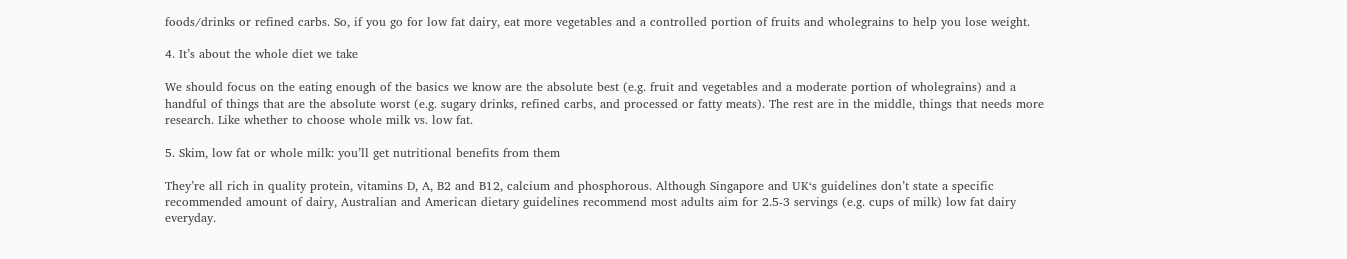foods/drinks or refined carbs. So, if you go for low fat dairy, eat more vegetables and a controlled portion of fruits and wholegrains to help you lose weight.

4. It’s about the whole diet we take

We should focus on the eating enough of the basics we know are the absolute best (e.g. fruit and vegetables and a moderate portion of wholegrains) and a handful of things that are the absolute worst (e.g. sugary drinks, refined carbs, and processed or fatty meats). The rest are in the middle, things that needs more research. Like whether to choose whole milk vs. low fat.

5. Skim, low fat or whole milk: you’ll get nutritional benefits from them

They’re all rich in quality protein, vitamins D, A, B2 and B12, calcium and phosphorous. Although Singapore and UK‘s guidelines don’t state a specific recommended amount of dairy, Australian and American dietary guidelines recommend most adults aim for 2.5-3 servings (e.g. cups of milk) low fat dairy everyday.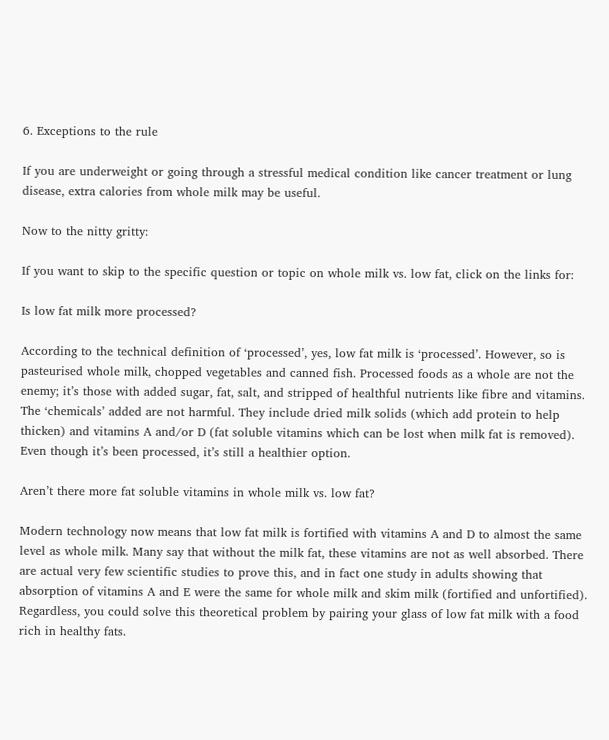6. Exceptions to the rule

If you are underweight or going through a stressful medical condition like cancer treatment or lung disease, extra calories from whole milk may be useful.

Now to the nitty gritty:

If you want to skip to the specific question or topic on whole milk vs. low fat, click on the links for:

Is low fat milk more processed?

According to the technical definition of ‘processed’, yes, low fat milk is ‘processed’. However, so is pasteurised whole milk, chopped vegetables and canned fish. Processed foods as a whole are not the enemy; it’s those with added sugar, fat, salt, and stripped of healthful nutrients like fibre and vitamins. The ‘chemicals’ added are not harmful. They include dried milk solids (which add protein to help thicken) and vitamins A and/or D (fat soluble vitamins which can be lost when milk fat is removed). Even though it’s been processed, it’s still a healthier option.

Aren’t there more fat soluble vitamins in whole milk vs. low fat?

Modern technology now means that low fat milk is fortified with vitamins A and D to almost the same level as whole milk. Many say that without the milk fat, these vitamins are not as well absorbed. There are actual very few scientific studies to prove this, and in fact one study in adults showing that absorption of vitamins A and E were the same for whole milk and skim milk (fortified and unfortified). Regardless, you could solve this theoretical problem by pairing your glass of low fat milk with a food rich in healthy fats.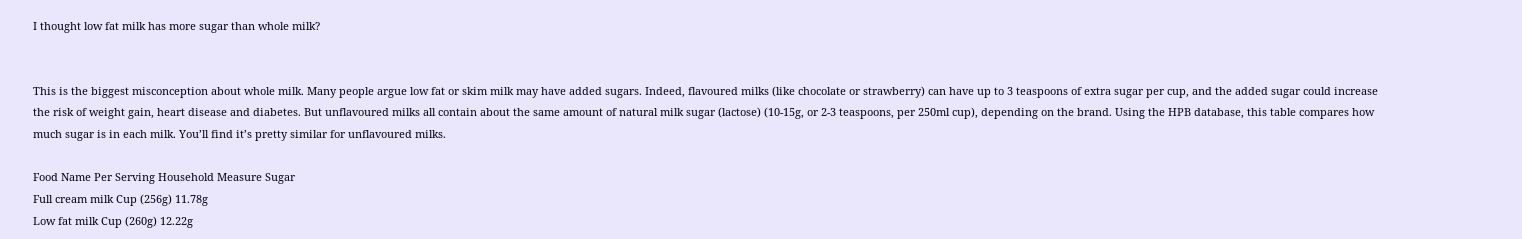I thought low fat milk has more sugar than whole milk?


This is the biggest misconception about whole milk. Many people argue low fat or skim milk may have added sugars. Indeed, flavoured milks (like chocolate or strawberry) can have up to 3 teaspoons of extra sugar per cup, and the added sugar could increase the risk of weight gain, heart disease and diabetes. But unflavoured milks all contain about the same amount of natural milk sugar (lactose) (10-15g, or 2-3 teaspoons, per 250ml cup), depending on the brand. Using the HPB database, this table compares how much sugar is in each milk. You’ll find it’s pretty similar for unflavoured milks.

Food Name Per Serving Household Measure Sugar
Full cream milk Cup (256g) 11.78g
Low fat milk Cup (260g) 12.22g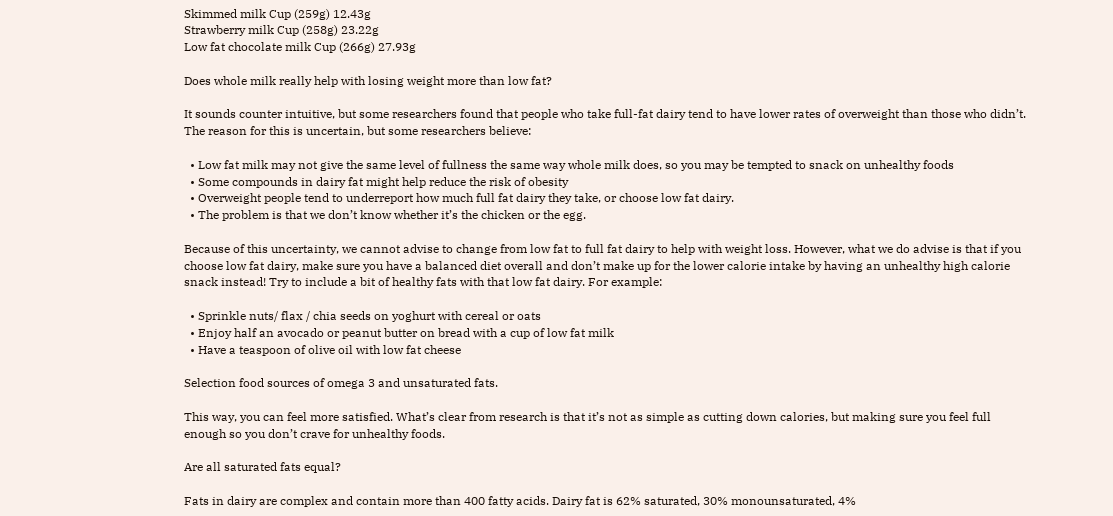Skimmed milk Cup (259g) 12.43g
Strawberry milk Cup (258g) 23.22g
Low fat chocolate milk Cup (266g) 27.93g

Does whole milk really help with losing weight more than low fat?

It sounds counter intuitive, but some researchers found that people who take full-fat dairy tend to have lower rates of overweight than those who didn’t. The reason for this is uncertain, but some researchers believe:

  • Low fat milk may not give the same level of fullness the same way whole milk does, so you may be tempted to snack on unhealthy foods
  • Some compounds in dairy fat might help reduce the risk of obesity
  • Overweight people tend to underreport how much full fat dairy they take, or choose low fat dairy.
  • The problem is that we don’t know whether it’s the chicken or the egg.

Because of this uncertainty, we cannot advise to change from low fat to full fat dairy to help with weight loss. However, what we do advise is that if you choose low fat dairy, make sure you have a balanced diet overall and don’t make up for the lower calorie intake by having an unhealthy high calorie snack instead! Try to include a bit of healthy fats with that low fat dairy. For example:

  • Sprinkle nuts/ flax / chia seeds on yoghurt with cereal or oats
  • Enjoy half an avocado or peanut butter on bread with a cup of low fat milk
  • Have a teaspoon of olive oil with low fat cheese

Selection food sources of omega 3 and unsaturated fats.

This way, you can feel more satisfied. What’s clear from research is that it’s not as simple as cutting down calories, but making sure you feel full enough so you don’t crave for unhealthy foods.

Are all saturated fats equal?

Fats in dairy are complex and contain more than 400 fatty acids. Dairy fat is 62% saturated, 30% monounsaturated, 4%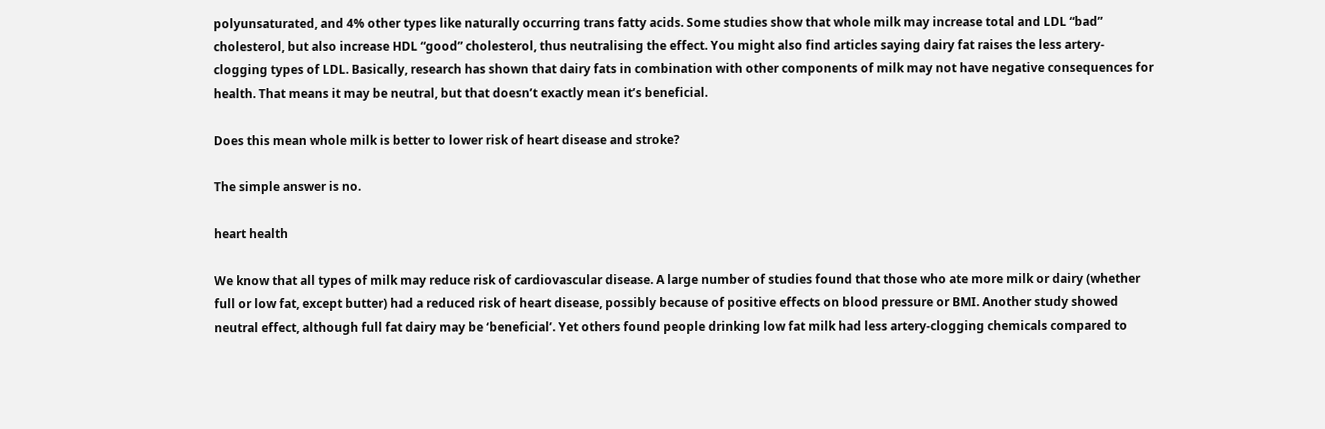polyunsaturated, and 4% other types like naturally occurring trans fatty acids. Some studies show that whole milk may increase total and LDL “bad” cholesterol, but also increase HDL “good” cholesterol, thus neutralising the effect. You might also find articles saying dairy fat raises the less artery-clogging types of LDL. Basically, research has shown that dairy fats in combination with other components of milk may not have negative consequences for health. That means it may be neutral, but that doesn’t exactly mean it’s beneficial.

Does this mean whole milk is better to lower risk of heart disease and stroke?

The simple answer is no.

heart health

We know that all types of milk may reduce risk of cardiovascular disease. A large number of studies found that those who ate more milk or dairy (whether full or low fat, except butter) had a reduced risk of heart disease, possibly because of positive effects on blood pressure or BMI. Another study showed neutral effect, although full fat dairy may be ‘beneficial’. Yet others found people drinking low fat milk had less artery-clogging chemicals compared to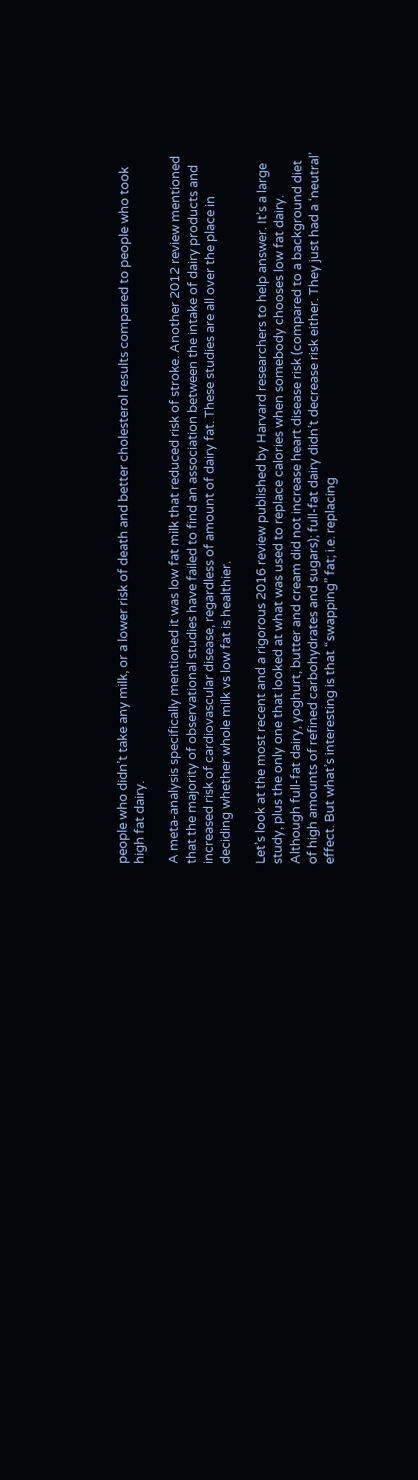people who didn’t take any milk, or a lower risk of death and better cholesterol results compared to people who took high fat dairy.

A meta-analysis specifically mentioned it was low fat milk that reduced risk of stroke. Another 2012 review mentioned that the majority of observational studies have failed to find an association between the intake of dairy products and increased risk of cardiovascular disease, regardless of amount of dairy fat. These studies are all over the place in deciding whether whole milk vs low fat is healthier.

Let’s look at the most recent and a rigorous 2016 review published by Harvard researchers to help answer. It’s a large study, plus the only one that looked at what was used to replace calories when somebody chooses low fat dairy. Although full-fat dairy, yoghurt, butter and cream did not increase heart disease risk (compared to a background diet of high amounts of refined carbohydrates and sugars); full-fat dairy didn’t decrease risk either. They just had a ‘neutral’ effect. But what’s interesting is that “swapping” fat; i.e. replacing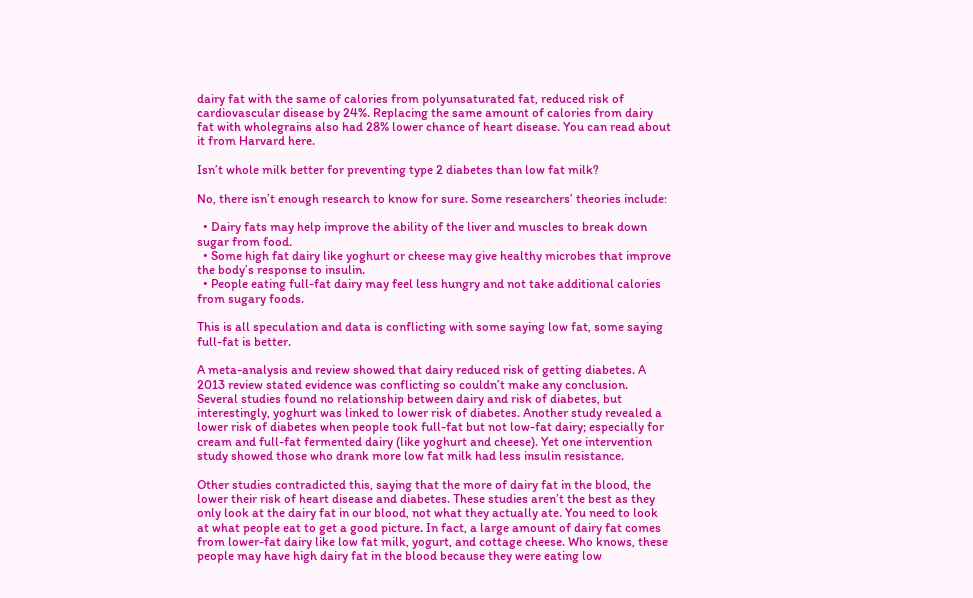dairy fat with the same of calories from polyunsaturated fat, reduced risk of cardiovascular disease by 24%. Replacing the same amount of calories from dairy fat with wholegrains also had 28% lower chance of heart disease. You can read about it from Harvard here.

Isn’t whole milk better for preventing type 2 diabetes than low fat milk?

No, there isn’t enough research to know for sure. Some researchers’ theories include:

  • Dairy fats may help improve the ability of the liver and muscles to break down sugar from food.
  • Some high fat dairy like yoghurt or cheese may give healthy microbes that improve the body’s response to insulin.
  • People eating full-fat dairy may feel less hungry and not take additional calories from sugary foods.

This is all speculation and data is conflicting with some saying low fat, some saying full-fat is better.

A meta-analysis and review showed that dairy reduced risk of getting diabetes. A 2013 review stated evidence was conflicting so couldn’t make any conclusion. Several studies found no relationship between dairy and risk of diabetes, but interestingly, yoghurt was linked to lower risk of diabetes. Another study revealed a lower risk of diabetes when people took full-fat but not low-fat dairy; especially for cream and full-fat fermented dairy (like yoghurt and cheese). Yet one intervention study showed those who drank more low fat milk had less insulin resistance.

Other studies contradicted this, saying that the more of dairy fat in the blood, the lower their risk of heart disease and diabetes. These studies aren’t the best as they only look at the dairy fat in our blood, not what they actually ate. You need to look at what people eat to get a good picture. In fact, a large amount of dairy fat comes from lower-fat dairy like low fat milk, yogurt, and cottage cheese. Who knows, these people may have high dairy fat in the blood because they were eating low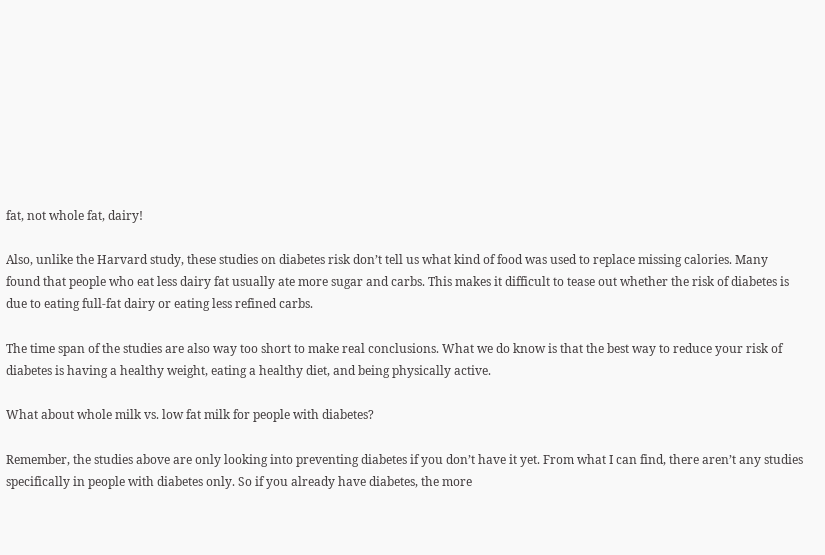fat, not whole fat, dairy!

Also, unlike the Harvard study, these studies on diabetes risk don’t tell us what kind of food was used to replace missing calories. Many found that people who eat less dairy fat usually ate more sugar and carbs. This makes it difficult to tease out whether the risk of diabetes is due to eating full-fat dairy or eating less refined carbs.

The time span of the studies are also way too short to make real conclusions. What we do know is that the best way to reduce your risk of diabetes is having a healthy weight, eating a healthy diet, and being physically active.

What about whole milk vs. low fat milk for people with diabetes?

Remember, the studies above are only looking into preventing diabetes if you don’t have it yet. From what I can find, there aren’t any studies specifically in people with diabetes only. So if you already have diabetes, the more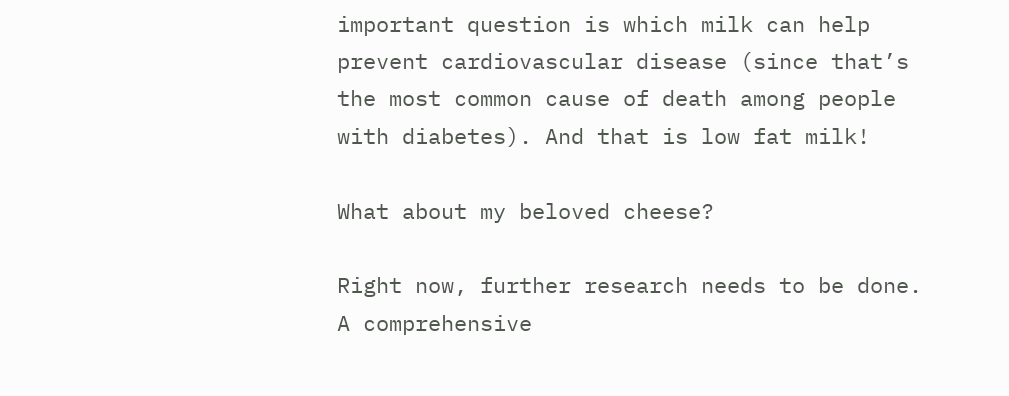important question is which milk can help prevent cardiovascular disease (since that’s the most common cause of death among people with diabetes). And that is low fat milk!

What about my beloved cheese?

Right now, further research needs to be done. A comprehensive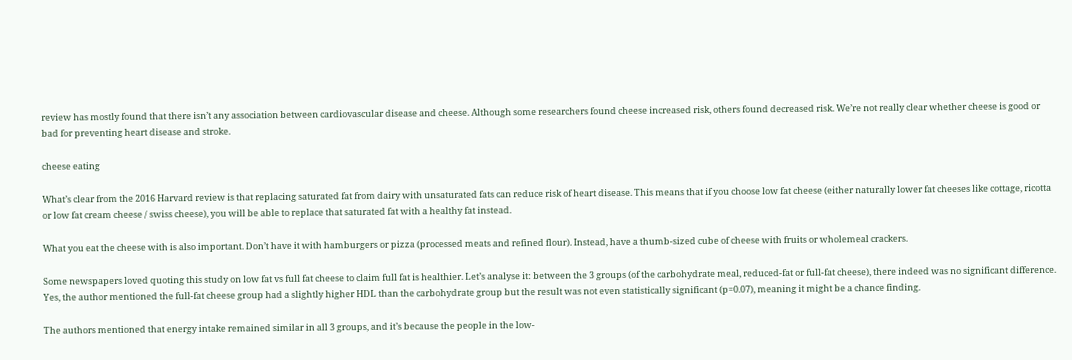review has mostly found that there isn’t any association between cardiovascular disease and cheese. Although some researchers found cheese increased risk, others found decreased risk. We’re not really clear whether cheese is good or bad for preventing heart disease and stroke.

cheese eating

What’s clear from the 2016 Harvard review is that replacing saturated fat from dairy with unsaturated fats can reduce risk of heart disease. This means that if you choose low fat cheese (either naturally lower fat cheeses like cottage, ricotta or low fat cream cheese / swiss cheese), you will be able to replace that saturated fat with a healthy fat instead.

What you eat the cheese with is also important. Don’t have it with hamburgers or pizza (processed meats and refined flour). Instead, have a thumb-sized cube of cheese with fruits or wholemeal crackers.

Some newspapers loved quoting this study on low fat vs full fat cheese to claim full fat is healthier. Let’s analyse it: between the 3 groups (of the carbohydrate meal, reduced-fat or full-fat cheese), there indeed was no significant difference. Yes, the author mentioned the full-fat cheese group had a slightly higher HDL than the carbohydrate group but the result was not even statistically significant (p=0.07), meaning it might be a chance finding.

The authors mentioned that energy intake remained similar in all 3 groups, and it’s because the people in the low-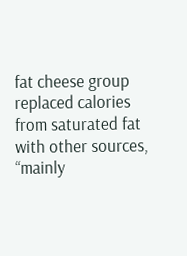fat cheese group replaced calories from saturated fat with other sources, “mainly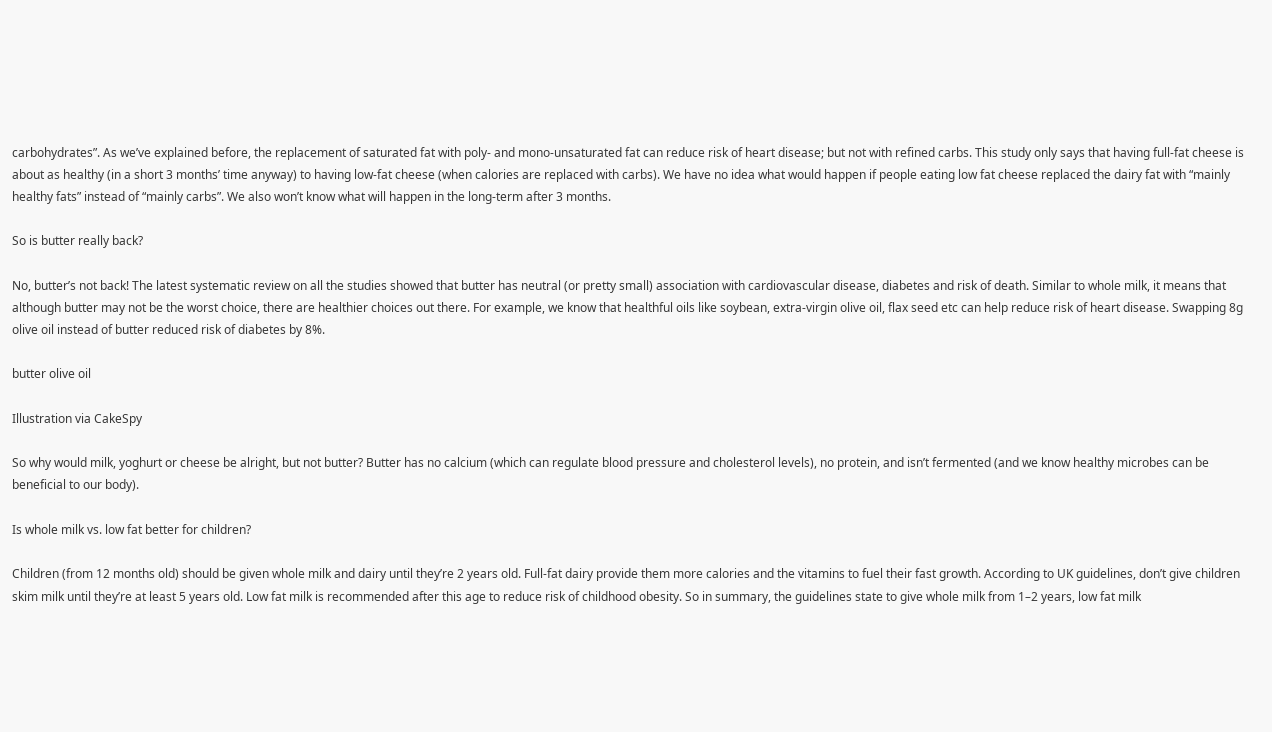carbohydrates”. As we’ve explained before, the replacement of saturated fat with poly- and mono-unsaturated fat can reduce risk of heart disease; but not with refined carbs. This study only says that having full-fat cheese is about as healthy (in a short 3 months’ time anyway) to having low-fat cheese (when calories are replaced with carbs). We have no idea what would happen if people eating low fat cheese replaced the dairy fat with “mainly healthy fats” instead of “mainly carbs”. We also won’t know what will happen in the long-term after 3 months.

So is butter really back?

No, butter’s not back! The latest systematic review on all the studies showed that butter has neutral (or pretty small) association with cardiovascular disease, diabetes and risk of death. Similar to whole milk, it means that although butter may not be the worst choice, there are healthier choices out there. For example, we know that healthful oils like soybean, extra-virgin olive oil, flax seed etc can help reduce risk of heart disease. Swapping 8g olive oil instead of butter reduced risk of diabetes by 8%.

butter olive oil

Illustration via CakeSpy

So why would milk, yoghurt or cheese be alright, but not butter? Butter has no calcium (which can regulate blood pressure and cholesterol levels), no protein, and isn’t fermented (and we know healthy microbes can be beneficial to our body).

Is whole milk vs. low fat better for children?

Children (from 12 months old) should be given whole milk and dairy until they’re 2 years old. Full-fat dairy provide them more calories and the vitamins to fuel their fast growth. According to UK guidelines, don’t give children skim milk until they’re at least 5 years old. Low fat milk is recommended after this age to reduce risk of childhood obesity. So in summary, the guidelines state to give whole milk from 1–2 years, low fat milk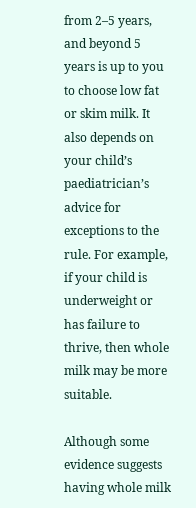from 2–5 years, and beyond 5 years is up to you to choose low fat or skim milk. It also depends on your child’s paediatrician’s advice for exceptions to the rule. For example, if your child is underweight or has failure to thrive, then whole milk may be more suitable.

Although some evidence suggests having whole milk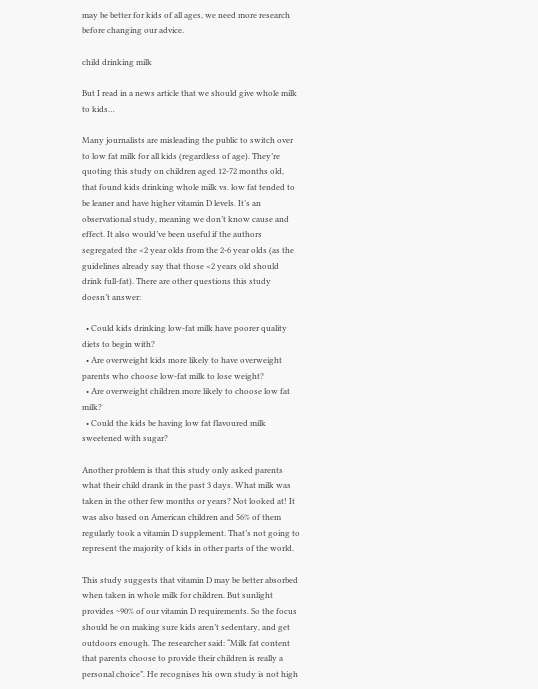may be better for kids of all ages, we need more research before changing our advice.

child drinking milk

But I read in a news article that we should give whole milk to kids…

Many journalists are misleading the public to switch over to low fat milk for all kids (regardless of age). They’re quoting this study on children aged 12-72 months old, that found kids drinking whole milk vs. low fat tended to be leaner and have higher vitamin D levels. It’s an observational study, meaning we don’t know cause and effect. It also would’ve been useful if the authors segregated the <2 year olds from the 2-6 year olds (as the guidelines already say that those <2 years old should drink full-fat). There are other questions this study doesn’t answer:

  • Could kids drinking low-fat milk have poorer quality diets to begin with?
  • Are overweight kids more likely to have overweight parents who choose low-fat milk to lose weight?
  • Are overweight children more likely to choose low fat milk?
  • Could the kids be having low fat flavoured milk sweetened with sugar?

Another problem is that this study only asked parents what their child drank in the past 3 days. What milk was taken in the other few months or years? Not looked at! It was also based on American children and 56% of them regularly took a vitamin D supplement. That’s not going to represent the majority of kids in other parts of the world.

This study suggests that vitamin D may be better absorbed when taken in whole milk for children. But sunlight provides ~90% of our vitamin D requirements. So the focus should be on making sure kids aren’t sedentary, and get outdoors enough. The researcher said: “Milk fat content that parents choose to provide their children is really a personal choice”. He recognises his own study is not high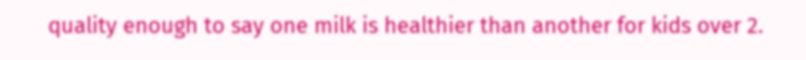quality enough to say one milk is healthier than another for kids over 2.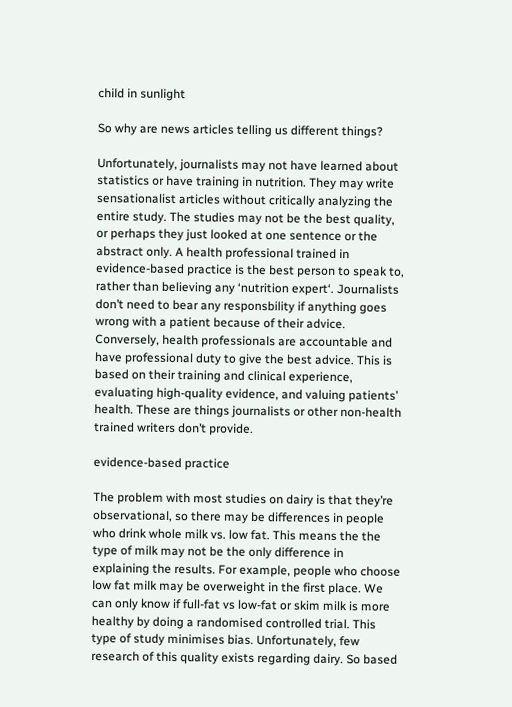child in sunlight

So why are news articles telling us different things?

Unfortunately, journalists may not have learned about statistics or have training in nutrition. They may write sensationalist articles without critically analyzing the entire study. The studies may not be the best quality, or perhaps they just looked at one sentence or the abstract only. A health professional trained in evidence-based practice is the best person to speak to, rather than believing any ‘nutrition expert‘. Journalists don’t need to bear any responsbility if anything goes wrong with a patient because of their advice. Conversely, health professionals are accountable and have professional duty to give the best advice. This is based on their training and clinical experience, evaluating high-quality evidence, and valuing patients’ health. These are things journalists or other non-health trained writers don’t provide.

evidence-based practice

The problem with most studies on dairy is that they’re observational, so there may be differences in people who drink whole milk vs. low fat. This means the the type of milk may not be the only difference in explaining the results. For example, people who choose low fat milk may be overweight in the first place. We can only know if full-fat vs low-fat or skim milk is more healthy by doing a randomised controlled trial. This type of study minimises bias. Unfortunately, few research of this quality exists regarding dairy. So based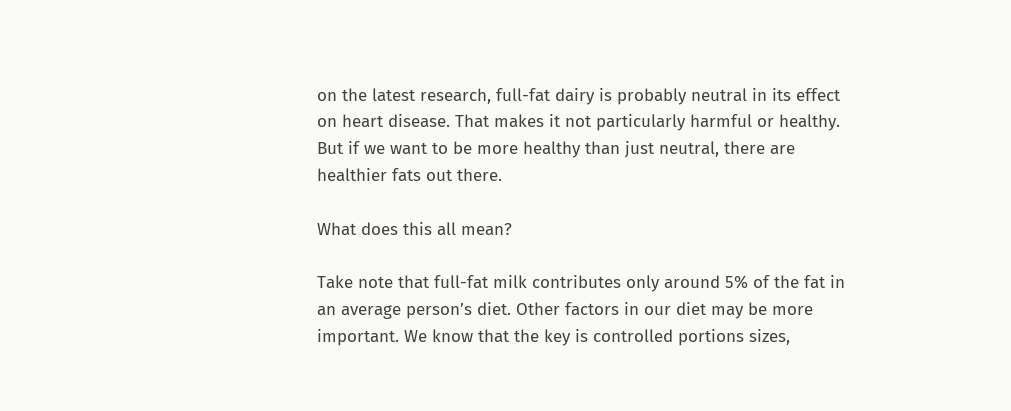on the latest research, full-fat dairy is probably neutral in its effect on heart disease. That makes it not particularly harmful or healthy. But if we want to be more healthy than just neutral, there are healthier fats out there.

What does this all mean?

Take note that full-fat milk contributes only around 5% of the fat in an average person’s diet. Other factors in our diet may be more important. We know that the key is controlled portions sizes,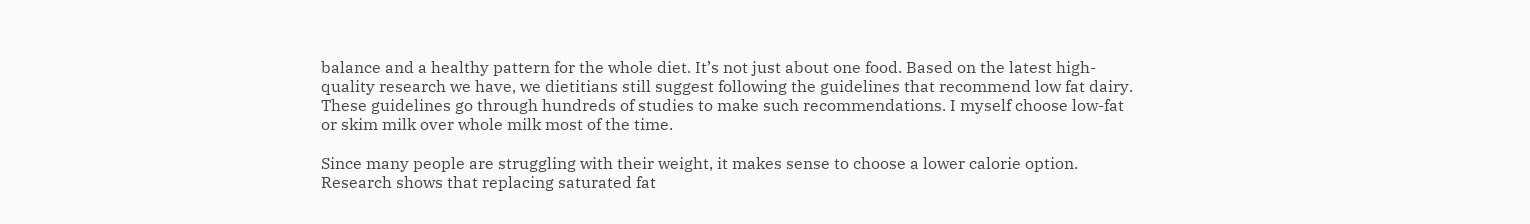balance and a healthy pattern for the whole diet. It’s not just about one food. Based on the latest high-quality research we have, we dietitians still suggest following the guidelines that recommend low fat dairy. These guidelines go through hundreds of studies to make such recommendations. I myself choose low-fat or skim milk over whole milk most of the time.

Since many people are struggling with their weight, it makes sense to choose a lower calorie option. Research shows that replacing saturated fat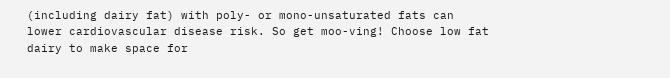(including dairy fat) with poly- or mono-unsaturated fats can lower cardiovascular disease risk. So get moo-ving! Choose low fat dairy to make space for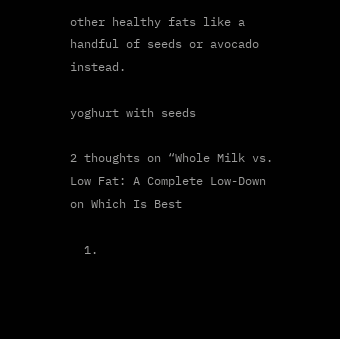other healthy fats like a handful of seeds or avocado instead.

yoghurt with seeds

2 thoughts on “Whole Milk vs. Low Fat: A Complete Low-Down on Which Is Best

  1.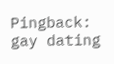Pingback: gay dating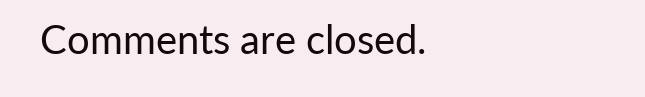Comments are closed.